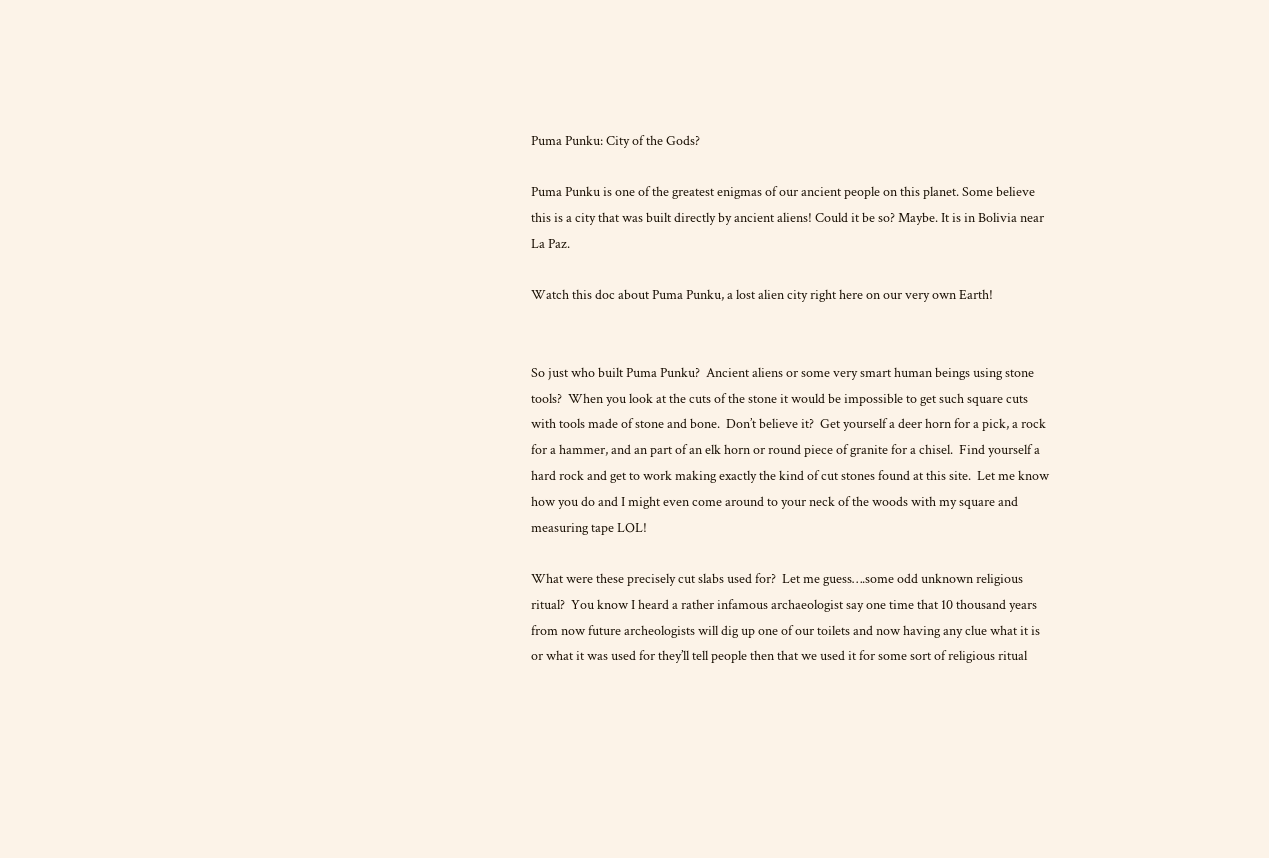Puma Punku: City of the Gods?

Puma Punku is one of the greatest enigmas of our ancient people on this planet. Some believe this is a city that was built directly by ancient aliens! Could it be so? Maybe. It is in Bolivia near La Paz.

Watch this doc about Puma Punku, a lost alien city right here on our very own Earth!


So just who built Puma Punku?  Ancient aliens or some very smart human beings using stone tools?  When you look at the cuts of the stone it would be impossible to get such square cuts with tools made of stone and bone.  Don’t believe it?  Get yourself a deer horn for a pick, a rock for a hammer, and an part of an elk horn or round piece of granite for a chisel.  Find yourself a hard rock and get to work making exactly the kind of cut stones found at this site.  Let me know how you do and I might even come around to your neck of the woods with my square and measuring tape LOL!

What were these precisely cut slabs used for?  Let me guess….some odd unknown religious ritual?  You know I heard a rather infamous archaeologist say one time that 10 thousand years from now future archeologists will dig up one of our toilets and now having any clue what it is or what it was used for they’ll tell people then that we used it for some sort of religious ritual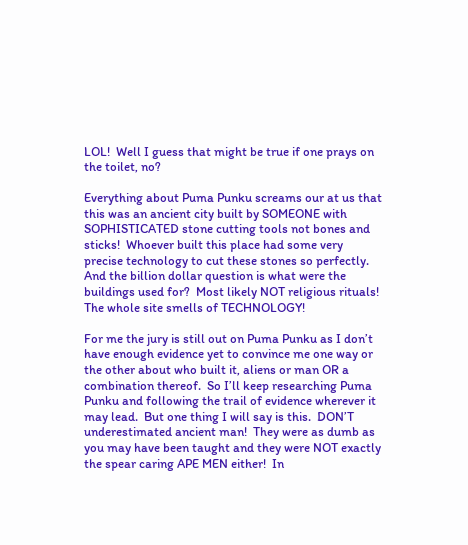LOL!  Well I guess that might be true if one prays on the toilet, no?

Everything about Puma Punku screams our at us that this was an ancient city built by SOMEONE with SOPHISTICATED stone cutting tools not bones and sticks!  Whoever built this place had some very precise technology to cut these stones so perfectly.  And the billion dollar question is what were the buildings used for?  Most likely NOT religious rituals!  The whole site smells of TECHNOLOGY!

For me the jury is still out on Puma Punku as I don’t have enough evidence yet to convince me one way or the other about who built it, aliens or man OR a combination thereof.  So I’ll keep researching Puma Punku and following the trail of evidence wherever it may lead.  But one thing I will say is this.  DON’T underestimated ancient man!  They were as dumb as you may have been taught and they were NOT exactly the spear caring APE MEN either!  In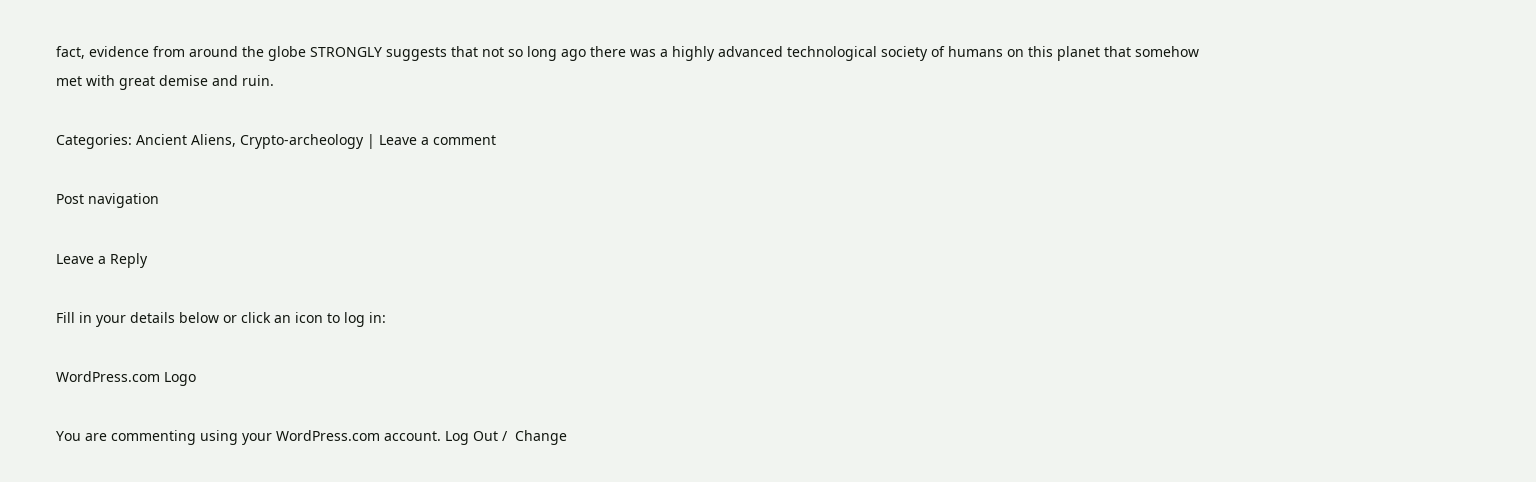fact, evidence from around the globe STRONGLY suggests that not so long ago there was a highly advanced technological society of humans on this planet that somehow met with great demise and ruin.

Categories: Ancient Aliens, Crypto-archeology | Leave a comment

Post navigation

Leave a Reply

Fill in your details below or click an icon to log in:

WordPress.com Logo

You are commenting using your WordPress.com account. Log Out /  Change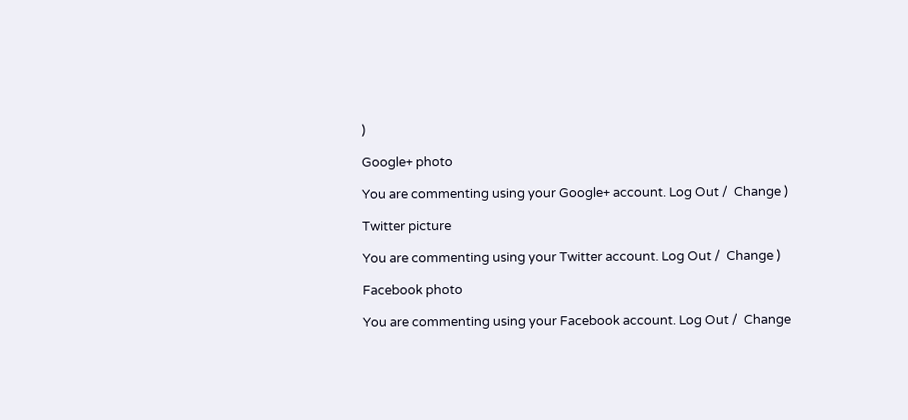)

Google+ photo

You are commenting using your Google+ account. Log Out /  Change )

Twitter picture

You are commenting using your Twitter account. Log Out /  Change )

Facebook photo

You are commenting using your Facebook account. Log Out /  Change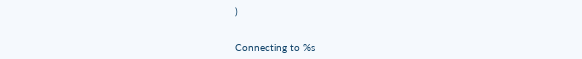)


Connecting to %s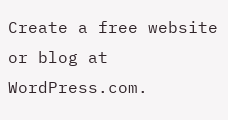Create a free website or blog at WordPress.com.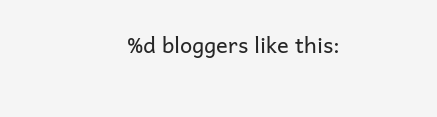%d bloggers like this: